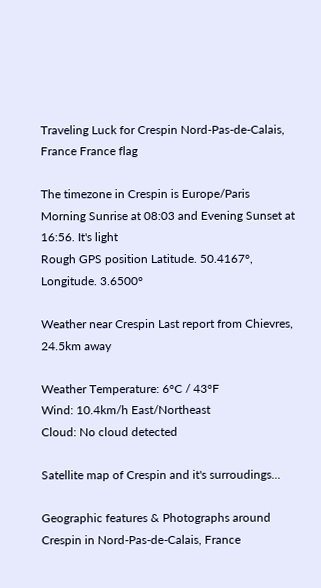Traveling Luck for Crespin Nord-Pas-de-Calais, France France flag

The timezone in Crespin is Europe/Paris
Morning Sunrise at 08:03 and Evening Sunset at 16:56. It's light
Rough GPS position Latitude. 50.4167°, Longitude. 3.6500°

Weather near Crespin Last report from Chievres, 24.5km away

Weather Temperature: 6°C / 43°F
Wind: 10.4km/h East/Northeast
Cloud: No cloud detected

Satellite map of Crespin and it's surroudings...

Geographic features & Photographs around Crespin in Nord-Pas-de-Calais, France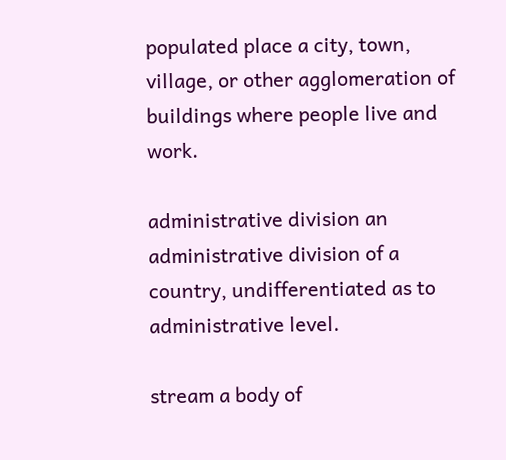populated place a city, town, village, or other agglomeration of buildings where people live and work.

administrative division an administrative division of a country, undifferentiated as to administrative level.

stream a body of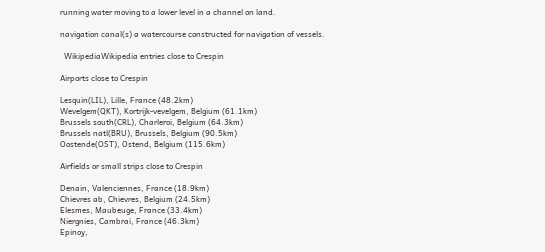running water moving to a lower level in a channel on land.

navigation canal(s) a watercourse constructed for navigation of vessels.

  WikipediaWikipedia entries close to Crespin

Airports close to Crespin

Lesquin(LIL), Lille, France (48.2km)
Wevelgem(QKT), Kortrijk-vevelgem, Belgium (61.1km)
Brussels south(CRL), Charleroi, Belgium (64.3km)
Brussels natl(BRU), Brussels, Belgium (90.5km)
Oostende(OST), Ostend, Belgium (115.6km)

Airfields or small strips close to Crespin

Denain, Valenciennes, France (18.9km)
Chievres ab, Chievres, Belgium (24.5km)
Elesmes, Maubeuge, France (33.4km)
Niergnies, Cambrai, France (46.3km)
Epinoy,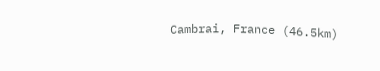Cambrai, France (46.5km)